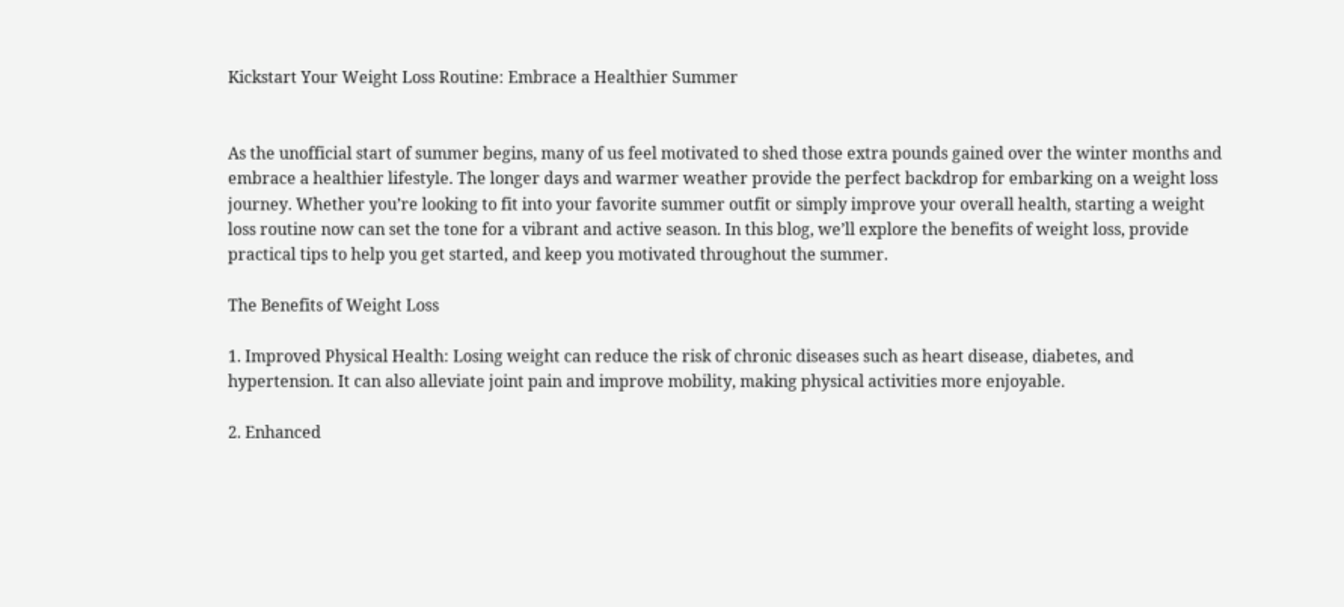Kickstart Your Weight Loss Routine: Embrace a Healthier Summer


As the unofficial start of summer begins, many of us feel motivated to shed those extra pounds gained over the winter months and embrace a healthier lifestyle. The longer days and warmer weather provide the perfect backdrop for embarking on a weight loss journey. Whether you’re looking to fit into your favorite summer outfit or simply improve your overall health, starting a weight loss routine now can set the tone for a vibrant and active season. In this blog, we’ll explore the benefits of weight loss, provide practical tips to help you get started, and keep you motivated throughout the summer.

The Benefits of Weight Loss

1. Improved Physical Health: Losing weight can reduce the risk of chronic diseases such as heart disease, diabetes, and hypertension. It can also alleviate joint pain and improve mobility, making physical activities more enjoyable.

2. Enhanced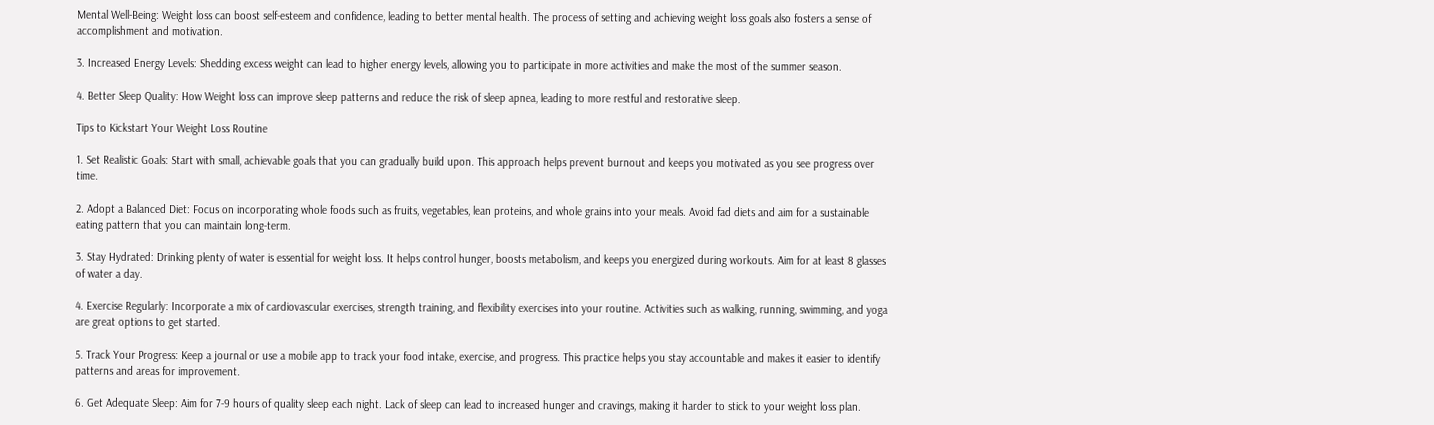Mental Well-Being: Weight loss can boost self-esteem and confidence, leading to better mental health. The process of setting and achieving weight loss goals also fosters a sense of accomplishment and motivation.

3. Increased Energy Levels: Shedding excess weight can lead to higher energy levels, allowing you to participate in more activities and make the most of the summer season.

4. Better Sleep Quality: How Weight loss can improve sleep patterns and reduce the risk of sleep apnea, leading to more restful and restorative sleep.

Tips to Kickstart Your Weight Loss Routine

1. Set Realistic Goals: Start with small, achievable goals that you can gradually build upon. This approach helps prevent burnout and keeps you motivated as you see progress over time.

2. Adopt a Balanced Diet: Focus on incorporating whole foods such as fruits, vegetables, lean proteins, and whole grains into your meals. Avoid fad diets and aim for a sustainable eating pattern that you can maintain long-term.

3. Stay Hydrated: Drinking plenty of water is essential for weight loss. It helps control hunger, boosts metabolism, and keeps you energized during workouts. Aim for at least 8 glasses of water a day.

4. Exercise Regularly: Incorporate a mix of cardiovascular exercises, strength training, and flexibility exercises into your routine. Activities such as walking, running, swimming, and yoga are great options to get started.

5. Track Your Progress: Keep a journal or use a mobile app to track your food intake, exercise, and progress. This practice helps you stay accountable and makes it easier to identify patterns and areas for improvement.

6. Get Adequate Sleep: Aim for 7-9 hours of quality sleep each night. Lack of sleep can lead to increased hunger and cravings, making it harder to stick to your weight loss plan.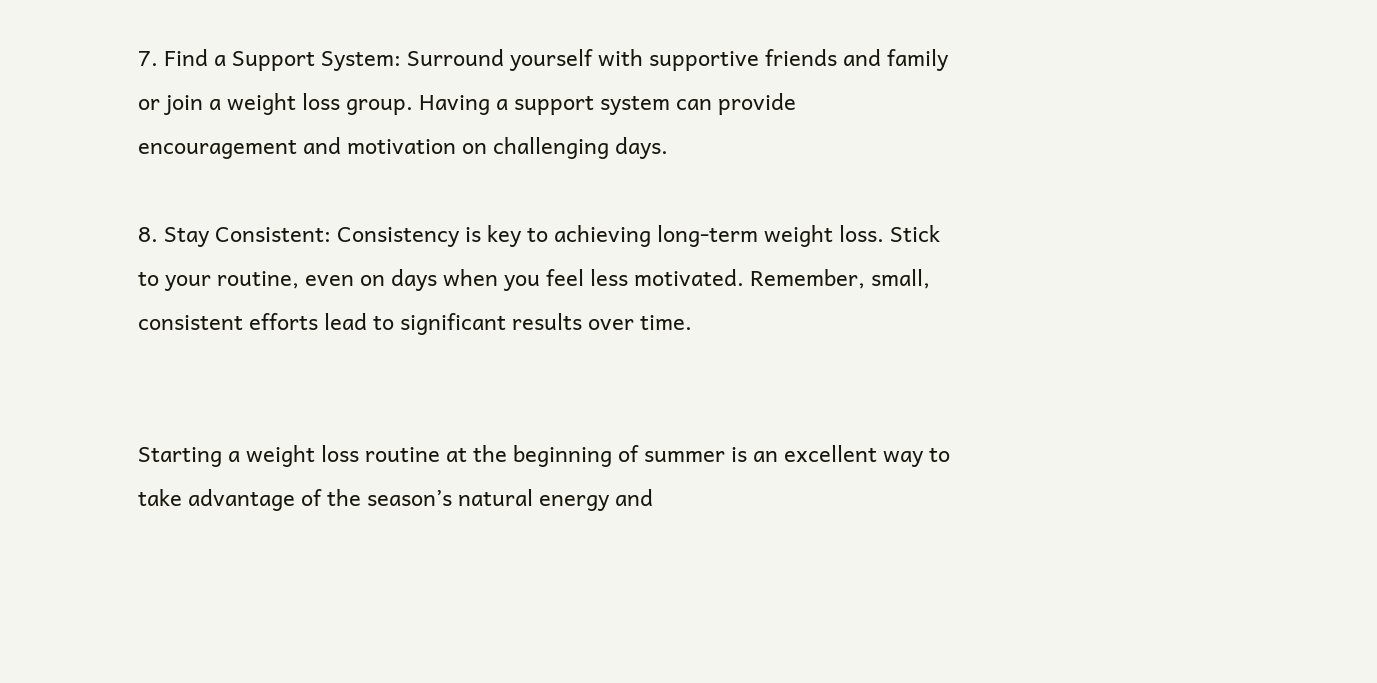7. Find a Support System: Surround yourself with supportive friends and family or join a weight loss group. Having a support system can provide encouragement and motivation on challenging days.

8. Stay Consistent: Consistency is key to achieving long-term weight loss. Stick to your routine, even on days when you feel less motivated. Remember, small, consistent efforts lead to significant results over time.


Starting a weight loss routine at the beginning of summer is an excellent way to take advantage of the season’s natural energy and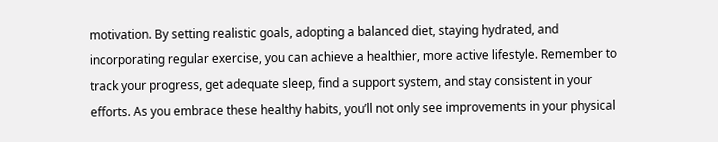motivation. By setting realistic goals, adopting a balanced diet, staying hydrated, and incorporating regular exercise, you can achieve a healthier, more active lifestyle. Remember to track your progress, get adequate sleep, find a support system, and stay consistent in your efforts. As you embrace these healthy habits, you’ll not only see improvements in your physical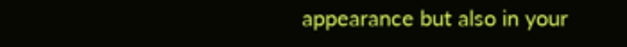appearance but also in your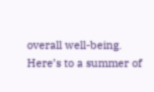overall well-being. Here’s to a summer of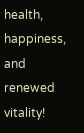health, happiness, and renewed vitality!